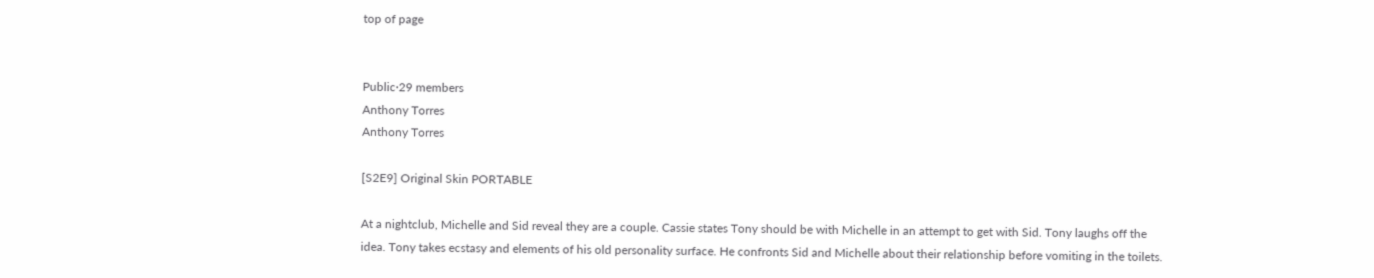top of page


Public·29 members
Anthony Torres
Anthony Torres

[S2E9] Original Skin PORTABLE

At a nightclub, Michelle and Sid reveal they are a couple. Cassie states Tony should be with Michelle in an attempt to get with Sid. Tony laughs off the idea. Tony takes ecstasy and elements of his old personality surface. He confronts Sid and Michelle about their relationship before vomiting in the toilets.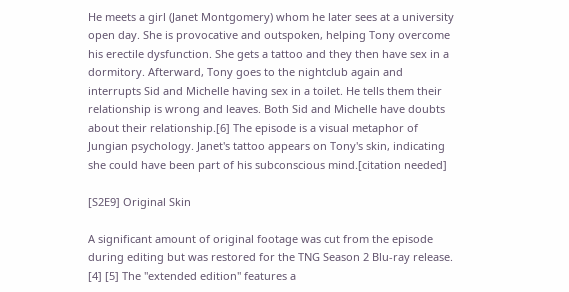He meets a girl (Janet Montgomery) whom he later sees at a university open day. She is provocative and outspoken, helping Tony overcome his erectile dysfunction. She gets a tattoo and they then have sex in a dormitory. Afterward, Tony goes to the nightclub again and interrupts Sid and Michelle having sex in a toilet. He tells them their relationship is wrong and leaves. Both Sid and Michelle have doubts about their relationship.[6] The episode is a visual metaphor of Jungian psychology. Janet's tattoo appears on Tony's skin, indicating she could have been part of his subconscious mind.[citation needed]

[S2E9] Original Skin

A significant amount of original footage was cut from the episode during editing but was restored for the TNG Season 2 Blu-ray release. [4] [5] The "extended edition" features a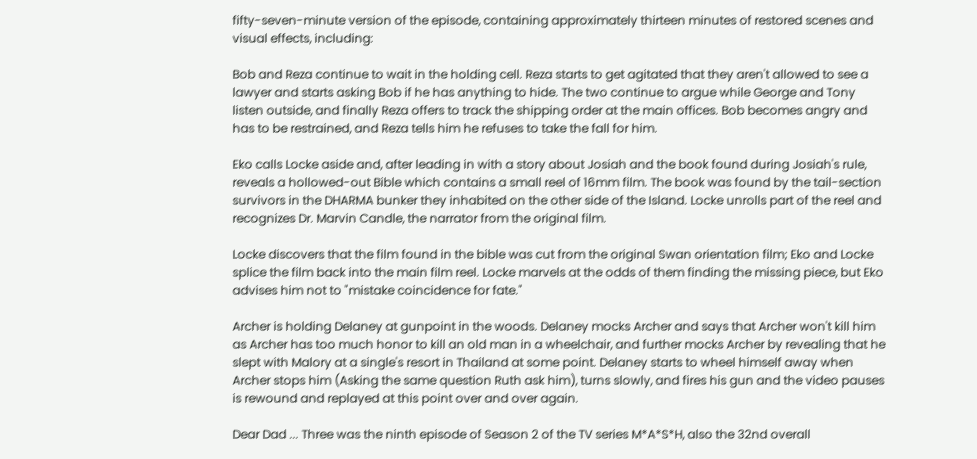fifty-seven-minute version of the episode, containing approximately thirteen minutes of restored scenes and visual effects, including:

Bob and Reza continue to wait in the holding cell. Reza starts to get agitated that they aren't allowed to see a lawyer and starts asking Bob if he has anything to hide. The two continue to argue while George and Tony listen outside, and finally Reza offers to track the shipping order at the main offices. Bob becomes angry and has to be restrained, and Reza tells him he refuses to take the fall for him.

Eko calls Locke aside and, after leading in with a story about Josiah and the book found during Josiah's rule, reveals a hollowed-out Bible which contains a small reel of 16mm film. The book was found by the tail-section survivors in the DHARMA bunker they inhabited on the other side of the Island. Locke unrolls part of the reel and recognizes Dr. Marvin Candle, the narrator from the original film.

Locke discovers that the film found in the bible was cut from the original Swan orientation film; Eko and Locke splice the film back into the main film reel. Locke marvels at the odds of them finding the missing piece, but Eko advises him not to "mistake coincidence for fate."

Archer is holding Delaney at gunpoint in the woods. Delaney mocks Archer and says that Archer won't kill him as Archer has too much honor to kill an old man in a wheelchair, and further mocks Archer by revealing that he slept with Malory at a single's resort in Thailand at some point. Delaney starts to wheel himself away when Archer stops him (Asking the same question Ruth ask him), turns slowly, and fires his gun and the video pauses is rewound and replayed at this point over and over again.

Dear Dad ... Three was the ninth episode of Season 2 of the TV series M*A*S*H, also the 32nd overall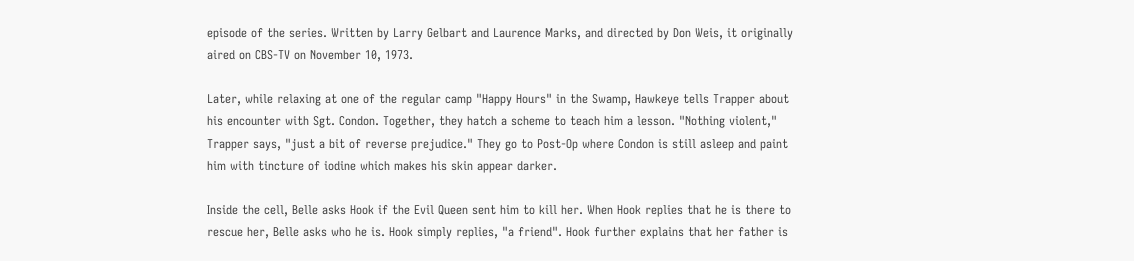episode of the series. Written by Larry Gelbart and Laurence Marks, and directed by Don Weis, it originally aired on CBS-TV on November 10, 1973.

Later, while relaxing at one of the regular camp "Happy Hours" in the Swamp, Hawkeye tells Trapper about his encounter with Sgt. Condon. Together, they hatch a scheme to teach him a lesson. "Nothing violent," Trapper says, "just a bit of reverse prejudice." They go to Post-Op where Condon is still asleep and paint him with tincture of iodine which makes his skin appear darker.

Inside the cell, Belle asks Hook if the Evil Queen sent him to kill her. When Hook replies that he is there to rescue her, Belle asks who he is. Hook simply replies, "a friend". Hook further explains that her father is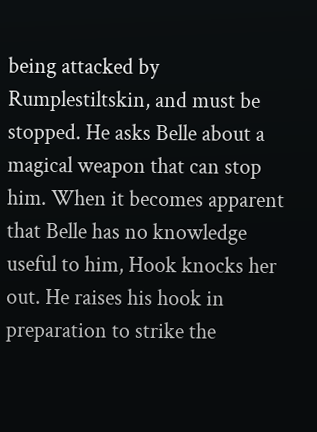being attacked by Rumplestiltskin, and must be stopped. He asks Belle about a magical weapon that can stop him. When it becomes apparent that Belle has no knowledge useful to him, Hook knocks her out. He raises his hook in preparation to strike the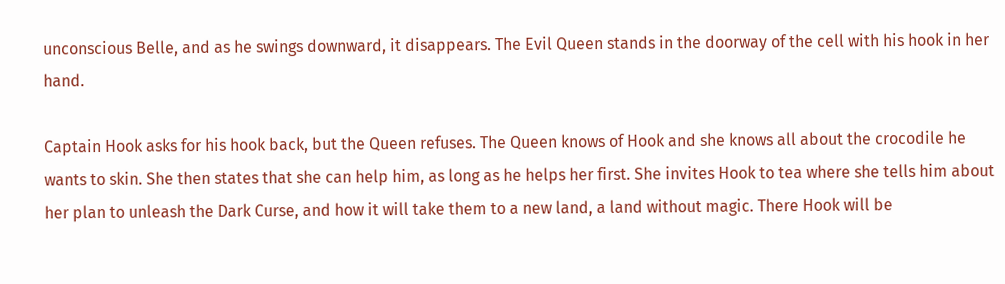unconscious Belle, and as he swings downward, it disappears. The Evil Queen stands in the doorway of the cell with his hook in her hand.

Captain Hook asks for his hook back, but the Queen refuses. The Queen knows of Hook and she knows all about the crocodile he wants to skin. She then states that she can help him, as long as he helps her first. She invites Hook to tea where she tells him about her plan to unleash the Dark Curse, and how it will take them to a new land, a land without magic. There Hook will be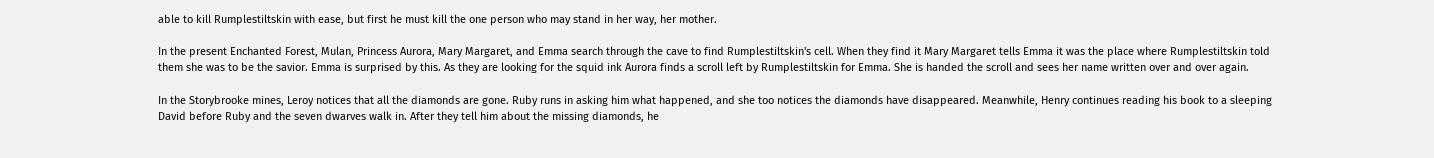able to kill Rumplestiltskin with ease, but first he must kill the one person who may stand in her way, her mother.

In the present Enchanted Forest, Mulan, Princess Aurora, Mary Margaret, and Emma search through the cave to find Rumplestiltskin's cell. When they find it Mary Margaret tells Emma it was the place where Rumplestiltskin told them she was to be the savior. Emma is surprised by this. As they are looking for the squid ink Aurora finds a scroll left by Rumplestiltskin for Emma. She is handed the scroll and sees her name written over and over again.

In the Storybrooke mines, Leroy notices that all the diamonds are gone. Ruby runs in asking him what happened, and she too notices the diamonds have disappeared. Meanwhile, Henry continues reading his book to a sleeping David before Ruby and the seven dwarves walk in. After they tell him about the missing diamonds, he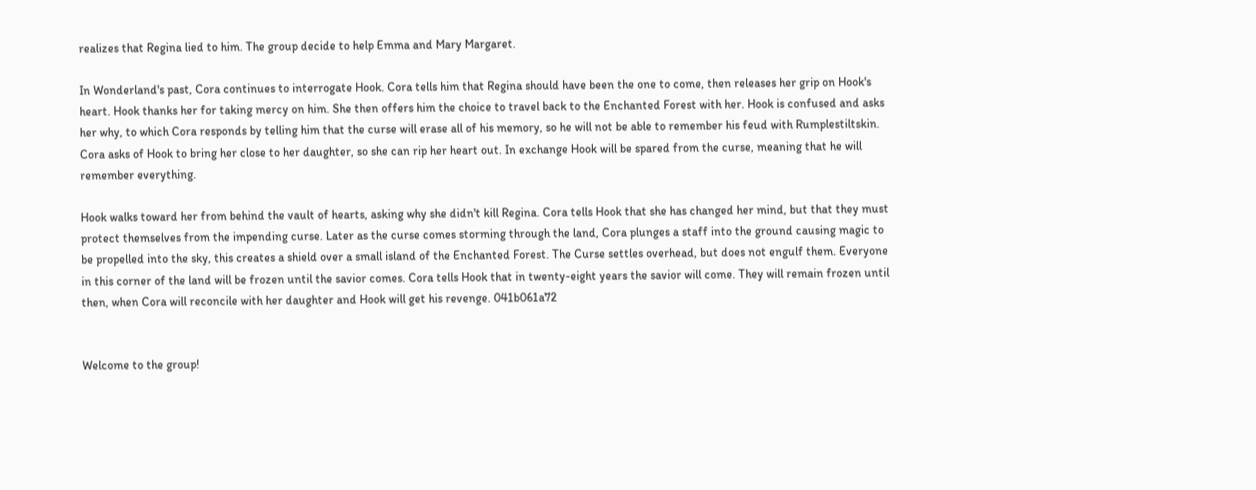realizes that Regina lied to him. The group decide to help Emma and Mary Margaret.

In Wonderland's past, Cora continues to interrogate Hook. Cora tells him that Regina should have been the one to come, then releases her grip on Hook's heart. Hook thanks her for taking mercy on him. She then offers him the choice to travel back to the Enchanted Forest with her. Hook is confused and asks her why, to which Cora responds by telling him that the curse will erase all of his memory, so he will not be able to remember his feud with Rumplestiltskin. Cora asks of Hook to bring her close to her daughter, so she can rip her heart out. In exchange Hook will be spared from the curse, meaning that he will remember everything.

Hook walks toward her from behind the vault of hearts, asking why she didn't kill Regina. Cora tells Hook that she has changed her mind, but that they must protect themselves from the impending curse. Later as the curse comes storming through the land, Cora plunges a staff into the ground causing magic to be propelled into the sky, this creates a shield over a small island of the Enchanted Forest. The Curse settles overhead, but does not engulf them. Everyone in this corner of the land will be frozen until the savior comes. Cora tells Hook that in twenty-eight years the savior will come. They will remain frozen until then, when Cora will reconcile with her daughter and Hook will get his revenge. 041b061a72


Welcome to the group!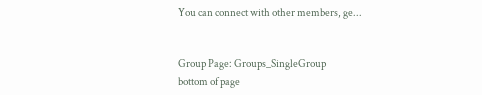You can connect with other members, ge...


Group Page: Groups_SingleGroup
bottom of page